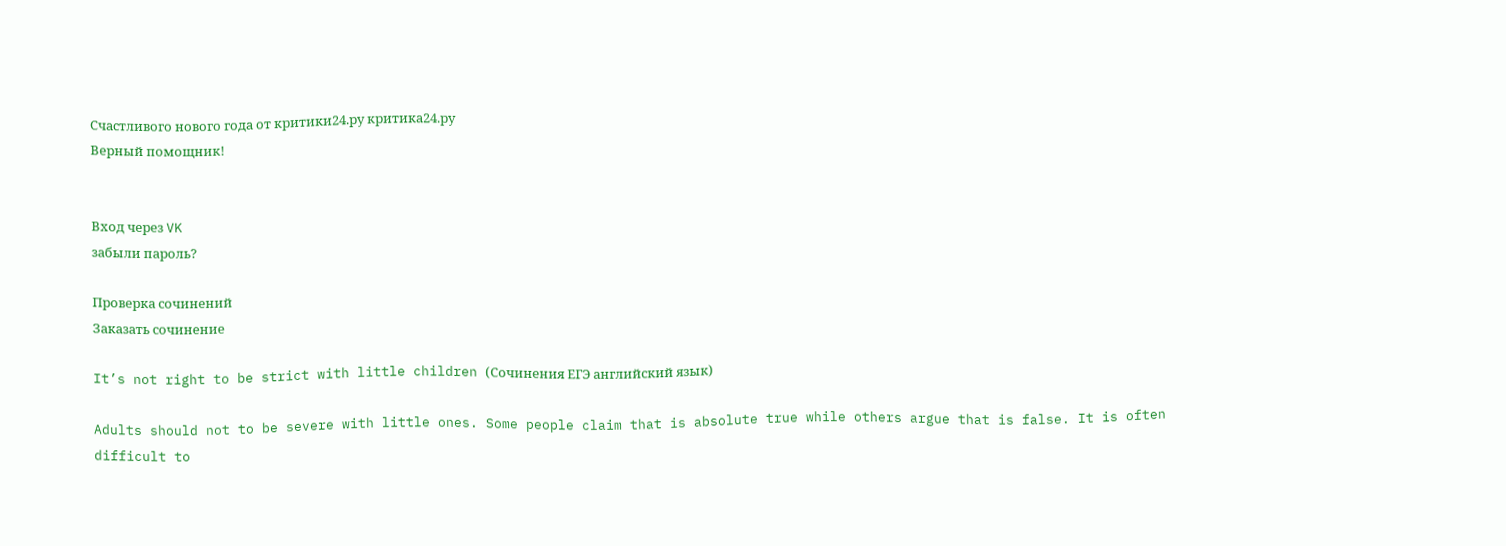Счастливого нового года от критики24.ру критика24.ру
Верный помощник!


Вход через VK
забыли пароль?

Проверка сочинений
Заказать сочинение

It’s not right to be strict with little children (Сочинения ЕГЭ английский язык)

Adults should not to be severe with little ones. Some people claim that is absolute true while others argue that is false. It is often difficult to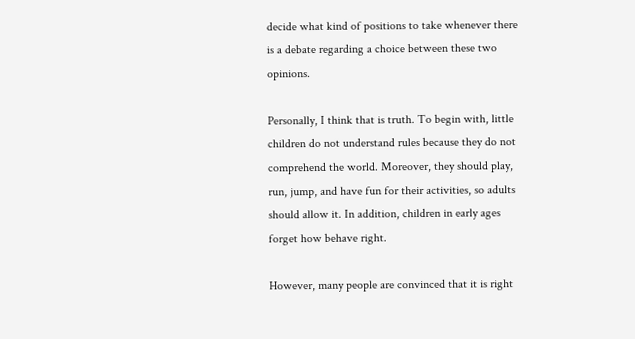decide what kind of positions to take whenever there is a debate regarding a choice between these two opinions.

Personally, I think that is truth. To begin with, little children do not understand rules because they do not comprehend the world. Moreover, they should play, run, jump, and have fun for their activities, so adults should allow it. In addition, children in early ages forget how behave right.

However, many people are convinced that it is right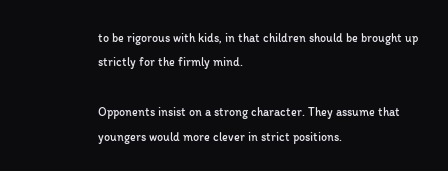to be rigorous with kids, in that children should be brought up strictly for the firmly mind.

Opponents insist on a strong character. They assume that youngers would more clever in strict positions.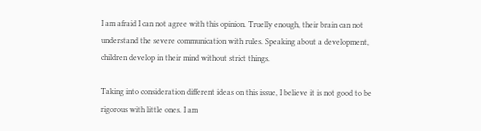I am afraid I can not agree with this opinion. Truelly enough, their brain can not understand the severe communication with rules. Speaking about a development, children develop in their mind without strict things.

Taking into consideration different ideas on this issue, I believe it is not good to be rigorous with little ones. I am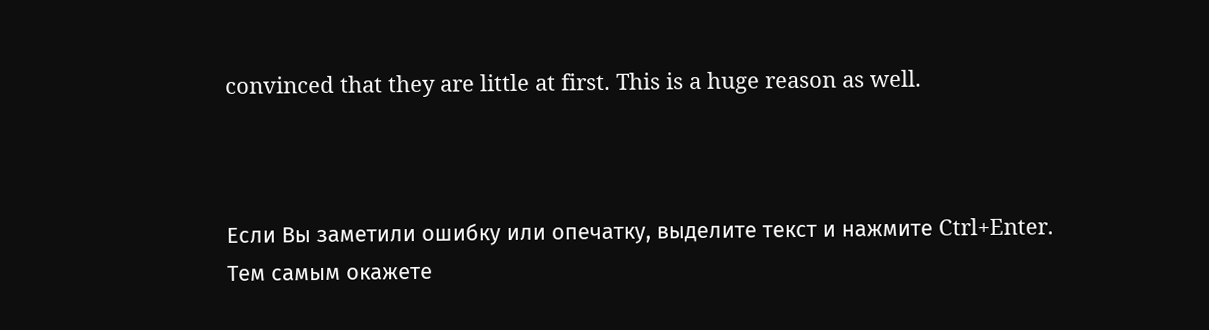convinced that they are little at first. This is a huge reason as well.



Если Вы заметили ошибку или опечатку, выделите текст и нажмите Ctrl+Enter.
Тем самым окажете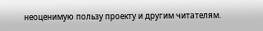неоценимую пользу проекту и другим читателям.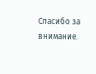Спасибо за внимание.